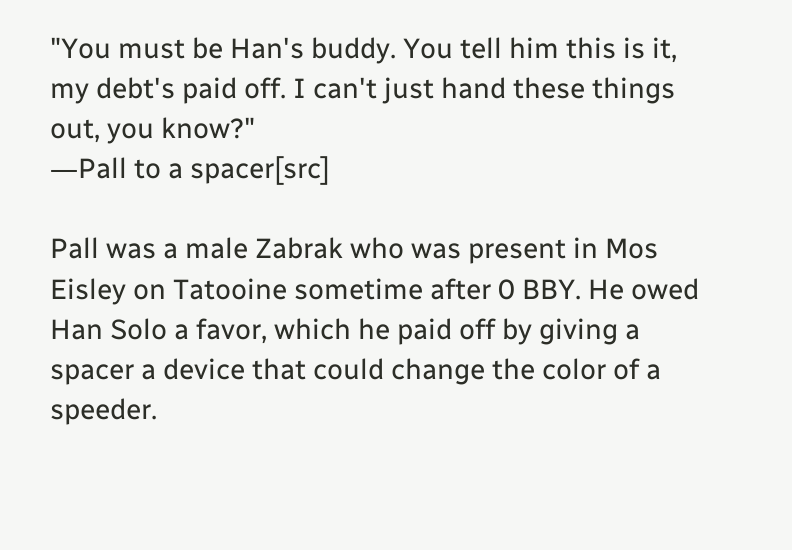"You must be Han's buddy. You tell him this is it, my debt's paid off. I can't just hand these things out, you know?"
―Pall to a spacer[src]

Pall was a male Zabrak who was present in Mos Eisley on Tatooine sometime after 0 BBY. He owed Han Solo a favor, which he paid off by giving a spacer a device that could change the color of a speeder.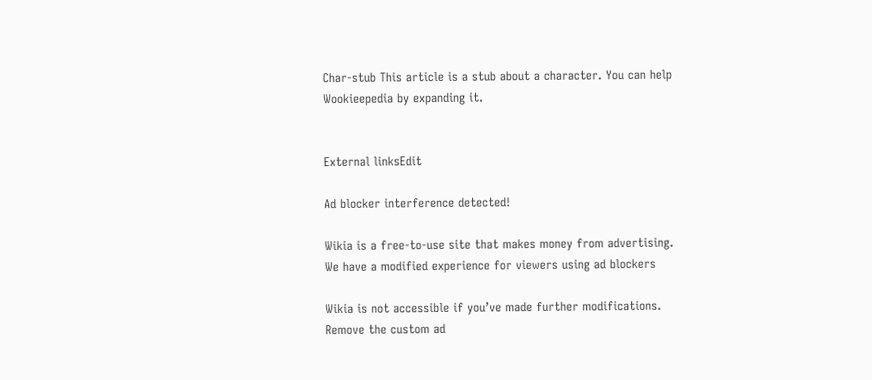Char-stub This article is a stub about a character. You can help Wookieepedia by expanding it.


External linksEdit

Ad blocker interference detected!

Wikia is a free-to-use site that makes money from advertising. We have a modified experience for viewers using ad blockers

Wikia is not accessible if you’ve made further modifications. Remove the custom ad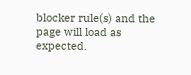blocker rule(s) and the page will load as expected.